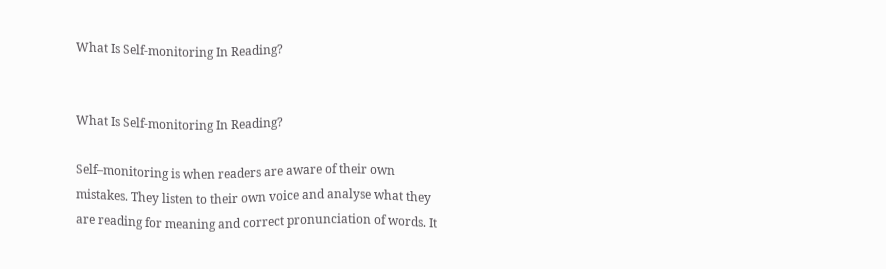What Is Self-monitoring In Reading?


What Is Self-monitoring In Reading?

Self–monitoring is when readers are aware of their own mistakes. They listen to their own voice and analyse what they are reading for meaning and correct pronunciation of words. It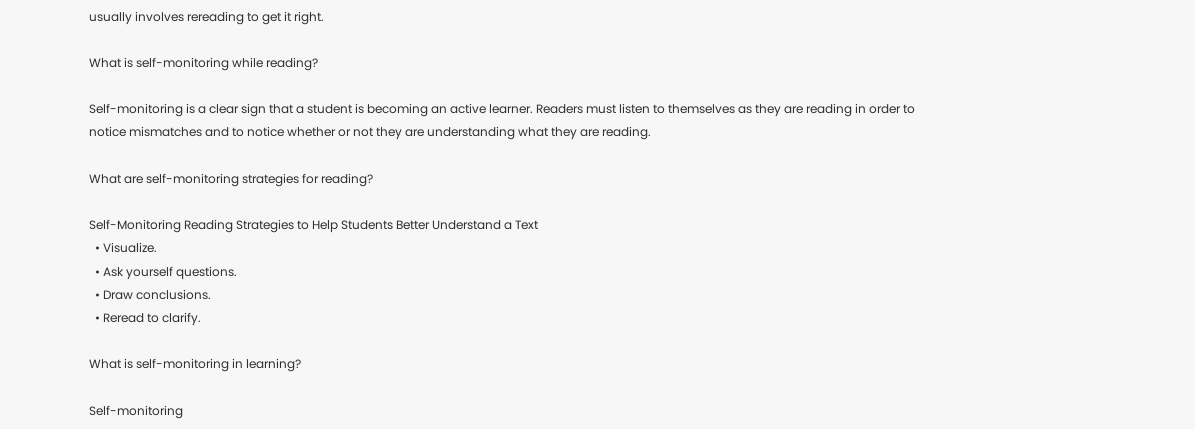usually involves rereading to get it right.

What is self-monitoring while reading?

Self-monitoring is a clear sign that a student is becoming an active learner. Readers must listen to themselves as they are reading in order to notice mismatches and to notice whether or not they are understanding what they are reading.

What are self-monitoring strategies for reading?

Self-Monitoring Reading Strategies to Help Students Better Understand a Text
  • Visualize.
  • Ask yourself questions.
  • Draw conclusions.
  • Reread to clarify.

What is self-monitoring in learning?

Self-monitoring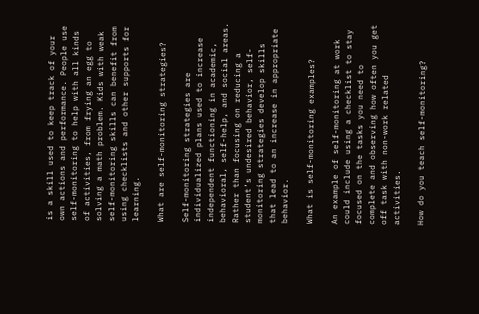is a skill used to keep track of your own actions and performance. People use self-monitoring to help with all kinds of activities, from frying an egg to solving a math problem. Kids with weak self-monitoring skills can benefit from using checklists and other supports for learning.

What are self-monitoring strategies?

Self-monitoring strategies are individualized plans used to increase independent functioning in academic, behavioral, self-help, and social areas. Rather than focusing on reducing a student’s undesired behavior, self-monitoring strategies develop skills that lead to an increase in appropriate behavior.

What is self-monitoring examples?

An example of self-monitoring at work could include using a checklist to stay focused on the tasks you need to complete and observing how often you get off task with non-work related activities.

How do you teach self-monitoring?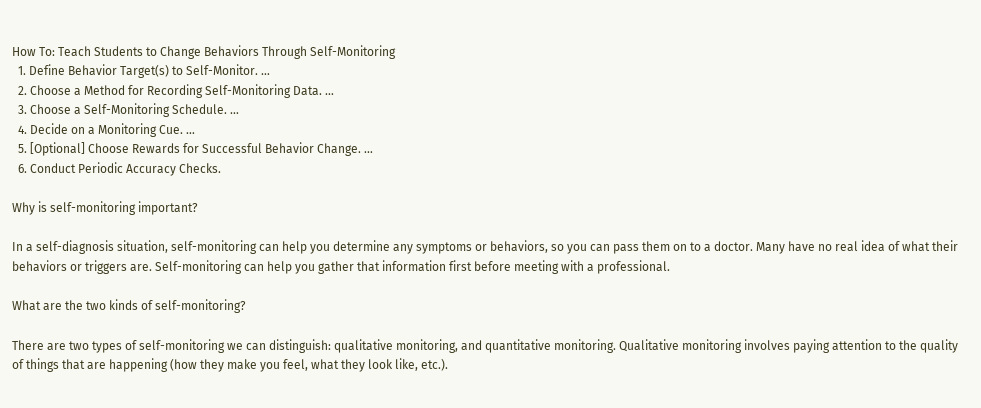How To: Teach Students to Change Behaviors Through Self-Monitoring
  1. Define Behavior Target(s) to Self-Monitor. …
  2. Choose a Method for Recording Self-Monitoring Data. …
  3. Choose a Self-Monitoring Schedule. …
  4. Decide on a Monitoring Cue. …
  5. [Optional] Choose Rewards for Successful Behavior Change. …
  6. Conduct Periodic Accuracy Checks.

Why is self-monitoring important?

In a self-diagnosis situation, self-monitoring can help you determine any symptoms or behaviors, so you can pass them on to a doctor. Many have no real idea of what their behaviors or triggers are. Self-monitoring can help you gather that information first before meeting with a professional.

What are the two kinds of self-monitoring?

There are two types of self-monitoring we can distinguish: qualitative monitoring, and quantitative monitoring. Qualitative monitoring involves paying attention to the quality of things that are happening (how they make you feel, what they look like, etc.).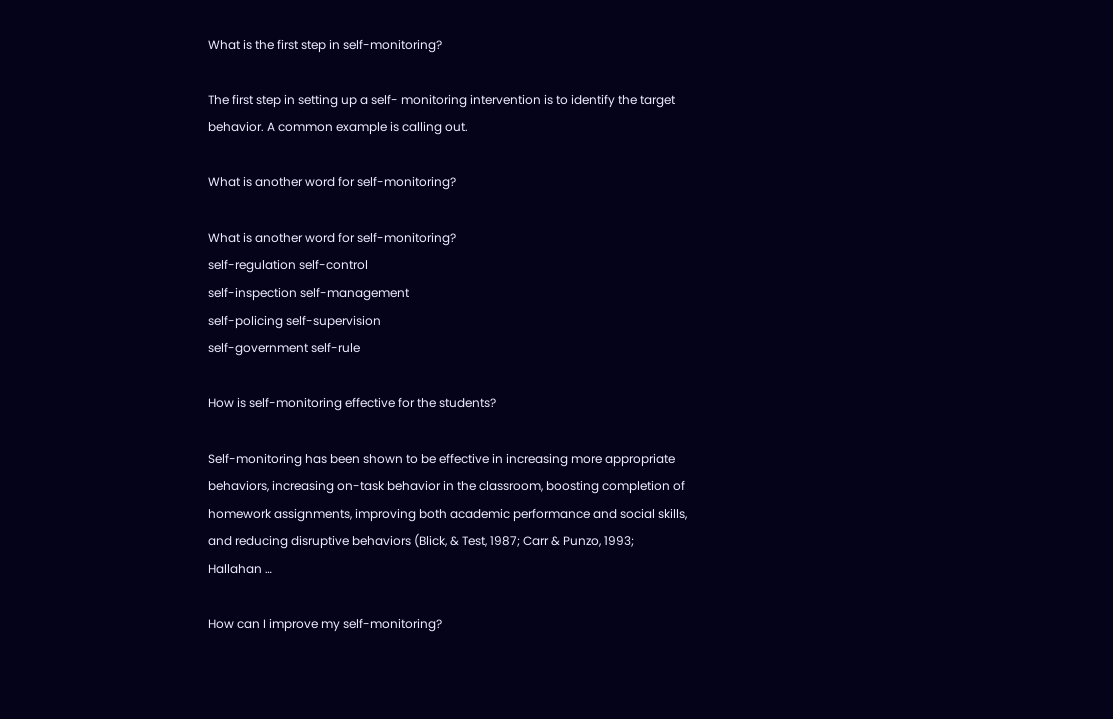What is the first step in self-monitoring?

The first step in setting up a self- monitoring intervention is to identify the target behavior. A common example is calling out.

What is another word for self-monitoring?

What is another word for self-monitoring?
self-regulation self-control
self-inspection self-management
self-policing self-supervision
self-government self-rule

How is self-monitoring effective for the students?

Self-monitoring has been shown to be effective in increasing more appropriate behaviors, increasing on-task behavior in the classroom, boosting completion of homework assignments, improving both academic performance and social skills, and reducing disruptive behaviors (Blick, & Test, 1987; Carr & Punzo, 1993; Hallahan …

How can I improve my self-monitoring?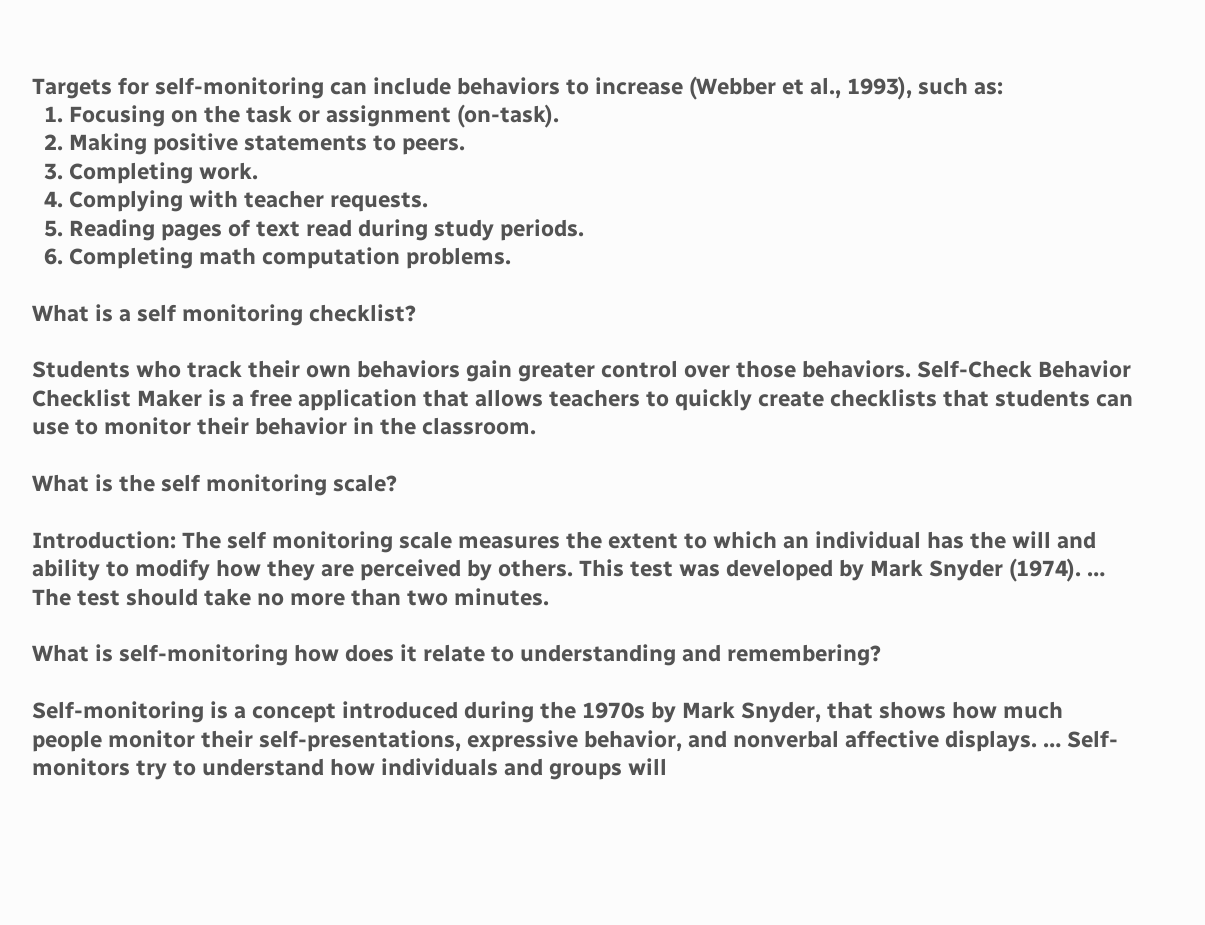Targets for self-monitoring can include behaviors to increase (Webber et al., 1993), such as:
  1. Focusing on the task or assignment (on-task).
  2. Making positive statements to peers.
  3. Completing work.
  4. Complying with teacher requests.
  5. Reading pages of text read during study periods.
  6. Completing math computation problems.

What is a self monitoring checklist?

Students who track their own behaviors gain greater control over those behaviors. Self-Check Behavior Checklist Maker is a free application that allows teachers to quickly create checklists that students can use to monitor their behavior in the classroom.

What is the self monitoring scale?

Introduction: The self monitoring scale measures the extent to which an individual has the will and ability to modify how they are perceived by others. This test was developed by Mark Snyder (1974). … The test should take no more than two minutes.

What is self-monitoring how does it relate to understanding and remembering?

Self-monitoring is a concept introduced during the 1970s by Mark Snyder, that shows how much people monitor their self-presentations, expressive behavior, and nonverbal affective displays. … Self-monitors try to understand how individuals and groups will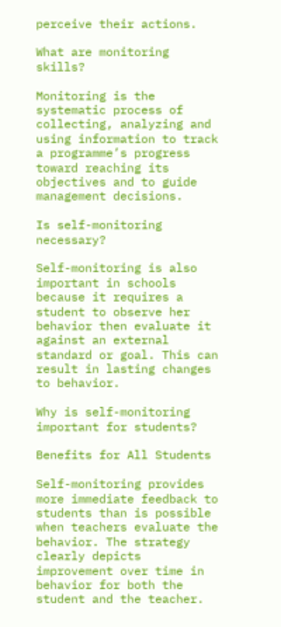perceive their actions.

What are monitoring skills?

Monitoring is the systematic process of collecting, analyzing and using information to track a programme’s progress toward reaching its objectives and to guide management decisions.

Is self-monitoring necessary?

Self-monitoring is also important in schools because it requires a student to observe her behavior then evaluate it against an external standard or goal. This can result in lasting changes to behavior.

Why is self-monitoring important for students?

Benefits for All Students

Self-monitoring provides more immediate feedback to students than is possible when teachers evaluate the behavior. The strategy clearly depicts improvement over time in behavior for both the student and the teacher.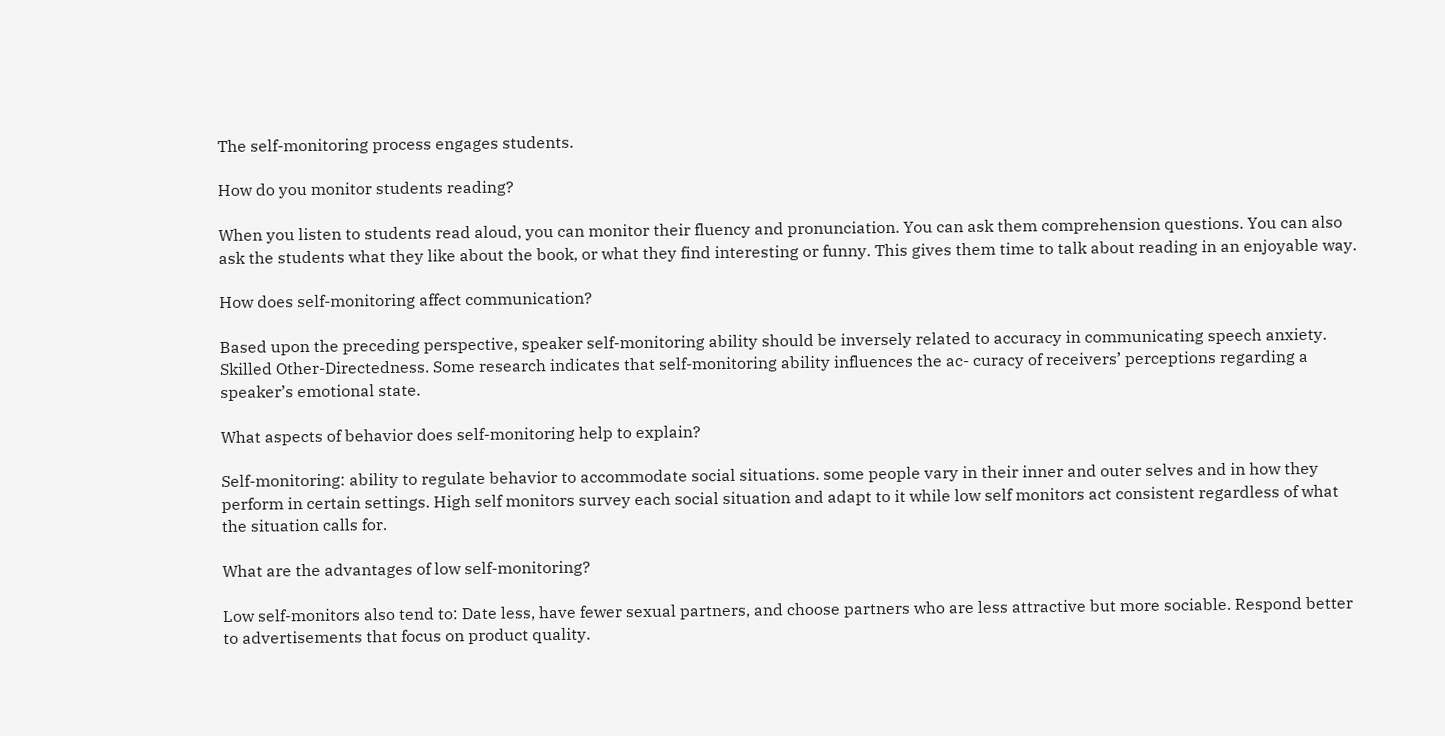The self-monitoring process engages students.

How do you monitor students reading?

When you listen to students read aloud, you can monitor their fluency and pronunciation. You can ask them comprehension questions. You can also ask the students what they like about the book, or what they find interesting or funny. This gives them time to talk about reading in an enjoyable way.

How does self-monitoring affect communication?

Based upon the preceding perspective, speaker self-monitoring ability should be inversely related to accuracy in communicating speech anxiety. Skilled Other-Directedness. Some research indicates that self-monitoring ability influences the ac- curacy of receivers’ perceptions regarding a speaker’s emotional state.

What aspects of behavior does self-monitoring help to explain?

Self-monitoring: ability to regulate behavior to accommodate social situations. some people vary in their inner and outer selves and in how they perform in certain settings. High self monitors survey each social situation and adapt to it while low self monitors act consistent regardless of what the situation calls for.

What are the advantages of low self-monitoring?

Low self-monitors also tend to: Date less, have fewer sexual partners, and choose partners who are less attractive but more sociable. Respond better to advertisements that focus on product quality.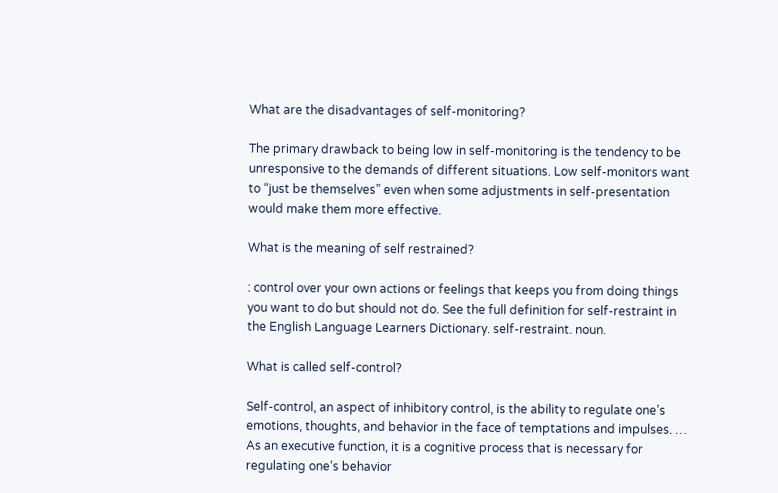What are the disadvantages of self-monitoring?

The primary drawback to being low in self-monitoring is the tendency to be unresponsive to the demands of different situations. Low self-monitors want to “just be themselves” even when some adjustments in self-presentation would make them more effective.

What is the meaning of self restrained?

: control over your own actions or feelings that keeps you from doing things you want to do but should not do. See the full definition for self-restraint in the English Language Learners Dictionary. self-restraint. noun.

What is called self-control?

Self-control, an aspect of inhibitory control, is the ability to regulate one’s emotions, thoughts, and behavior in the face of temptations and impulses. … As an executive function, it is a cognitive process that is necessary for regulating one’s behavior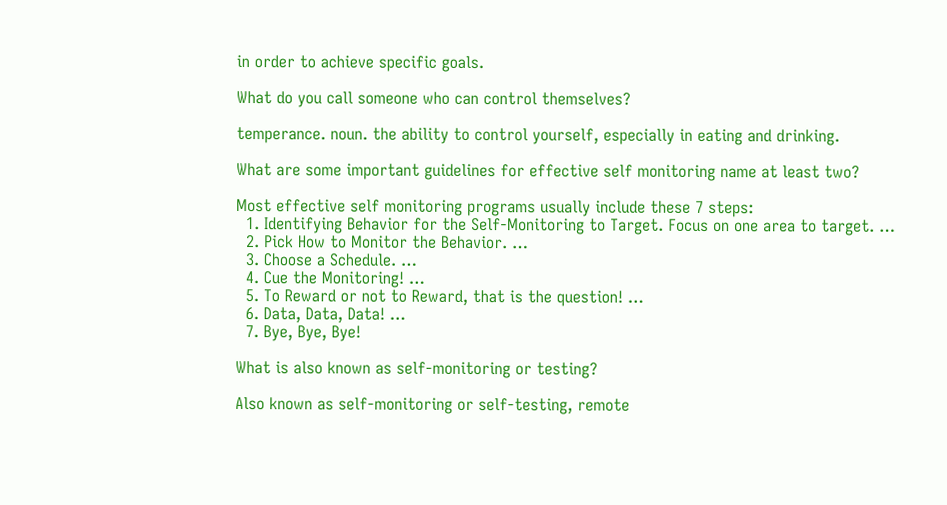in order to achieve specific goals.

What do you call someone who can control themselves?

temperance. noun. the ability to control yourself, especially in eating and drinking.

What are some important guidelines for effective self monitoring name at least two?

Most effective self monitoring programs usually include these 7 steps:
  1. Identifying Behavior for the Self-Monitoring to Target. Focus on one area to target. …
  2. Pick How to Monitor the Behavior. …
  3. Choose a Schedule. …
  4. Cue the Monitoring! …
  5. To Reward or not to Reward, that is the question! …
  6. Data, Data, Data! …
  7. Bye, Bye, Bye!

What is also known as self-monitoring or testing?

Also known as self-monitoring or self-testing, remote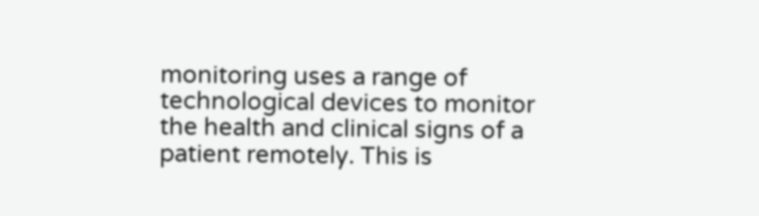monitoring uses a range of technological devices to monitor the health and clinical signs of a patient remotely. This is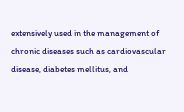extensively used in the management of chronic diseases such as cardiovascular disease, diabetes mellitus, and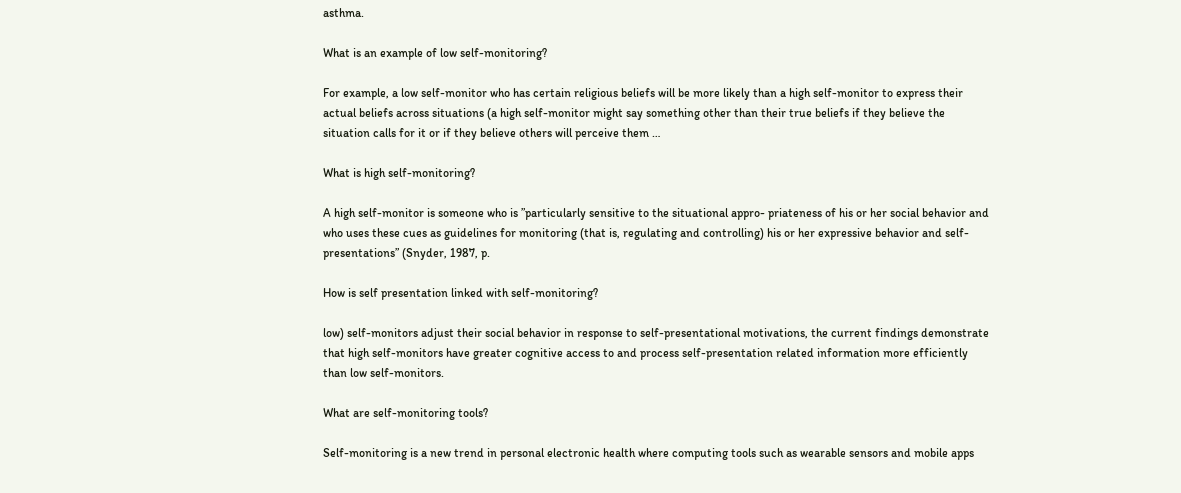asthma.

What is an example of low self-monitoring?

For example, a low self-monitor who has certain religious beliefs will be more likely than a high self-monitor to express their actual beliefs across situations (a high self-monitor might say something other than their true beliefs if they believe the situation calls for it or if they believe others will perceive them …

What is high self-monitoring?

A high self-monitor is someone who is ”particularly sensitive to the situational appro- priateness of his or her social behavior and who uses these cues as guidelines for monitoring (that is, regulating and controlling) his or her expressive behavior and self-presentations” (Snyder, 1987, p.

How is self presentation linked with self-monitoring?

low) self-monitors adjust their social behavior in response to self-presentational motivations, the current findings demonstrate that high self-monitors have greater cognitive access to and process self-presentation related information more efficiently than low self-monitors.

What are self-monitoring tools?

Self-monitoring is a new trend in personal electronic health where computing tools such as wearable sensors and mobile apps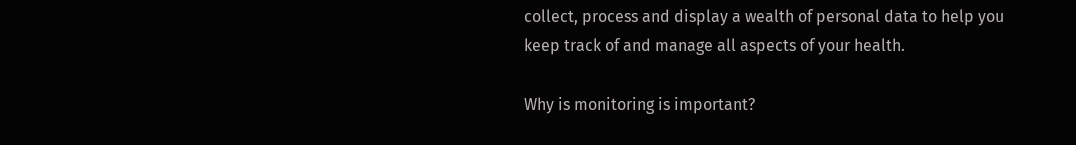collect, process and display a wealth of personal data to help you keep track of and manage all aspects of your health.

Why is monitoring is important?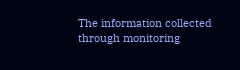The information collected through monitoring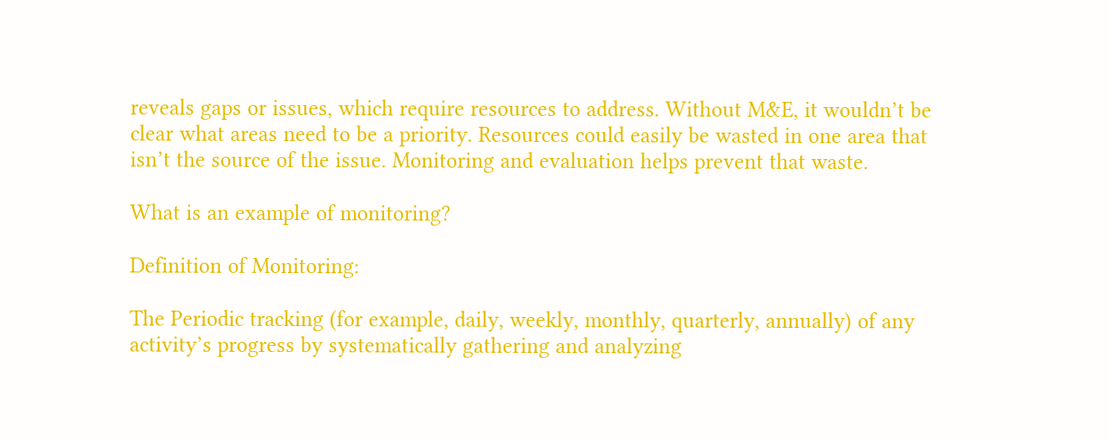reveals gaps or issues, which require resources to address. Without M&E, it wouldn’t be clear what areas need to be a priority. Resources could easily be wasted in one area that isn’t the source of the issue. Monitoring and evaluation helps prevent that waste.

What is an example of monitoring?

Definition of Monitoring:

The Periodic tracking (for example, daily, weekly, monthly, quarterly, annually) of any activity’s progress by systematically gathering and analyzing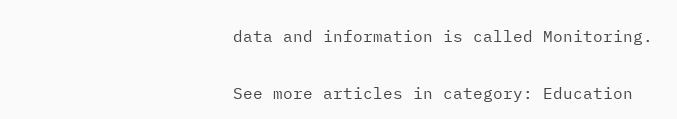data and information is called Monitoring.

See more articles in category: Education